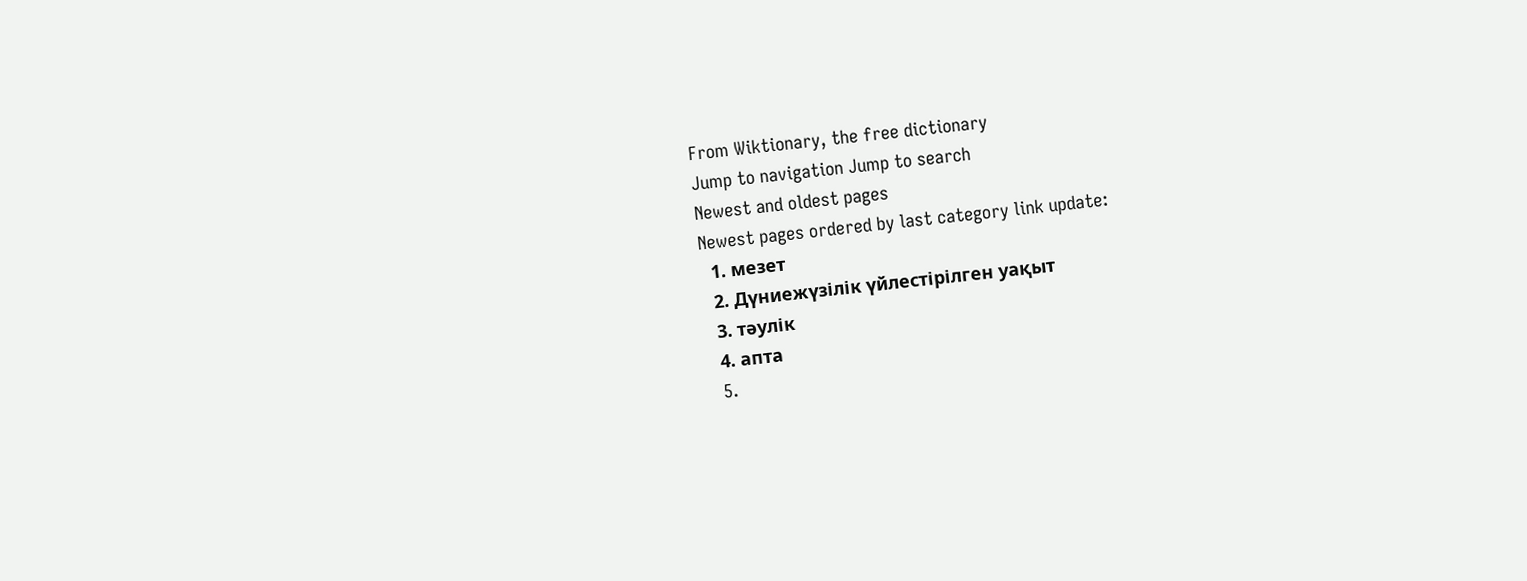From Wiktionary, the free dictionary
Jump to navigation Jump to search
Newest and oldest pages
Newest pages ordered by last category link update:
  1. мезет
  2. Дүниежүзілік үйлестірілген уақыт
  3. тәулік
  4. апта
  5.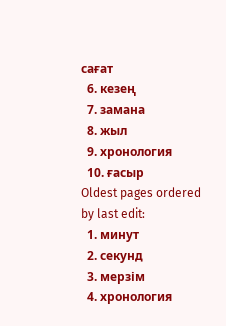сағат
  6. кезең
  7. замана
  8. жыл
  9. хронология
  10. ғасыр
Oldest pages ordered by last edit:
  1. минут
  2. секунд
  3. мерзім
  4. хронология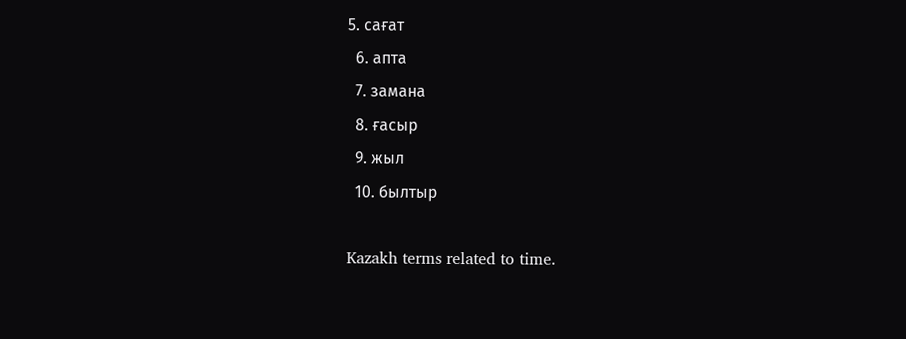5. сағат
  6. апта
  7. замана
  8. ғасыр
  9. жыл
  10. былтыр

Kazakh terms related to time.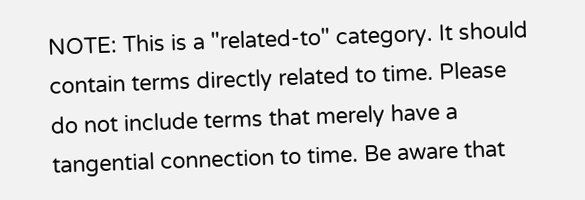NOTE: This is a "related-to" category. It should contain terms directly related to time. Please do not include terms that merely have a tangential connection to time. Be aware that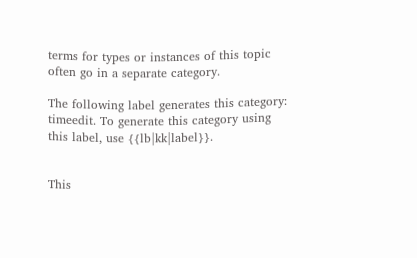terms for types or instances of this topic often go in a separate category.

The following label generates this category: timeedit. To generate this category using this label, use {{lb|kk|label}}.


This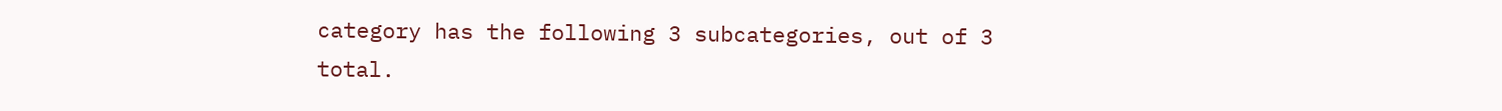category has the following 3 subcategories, out of 3 total.